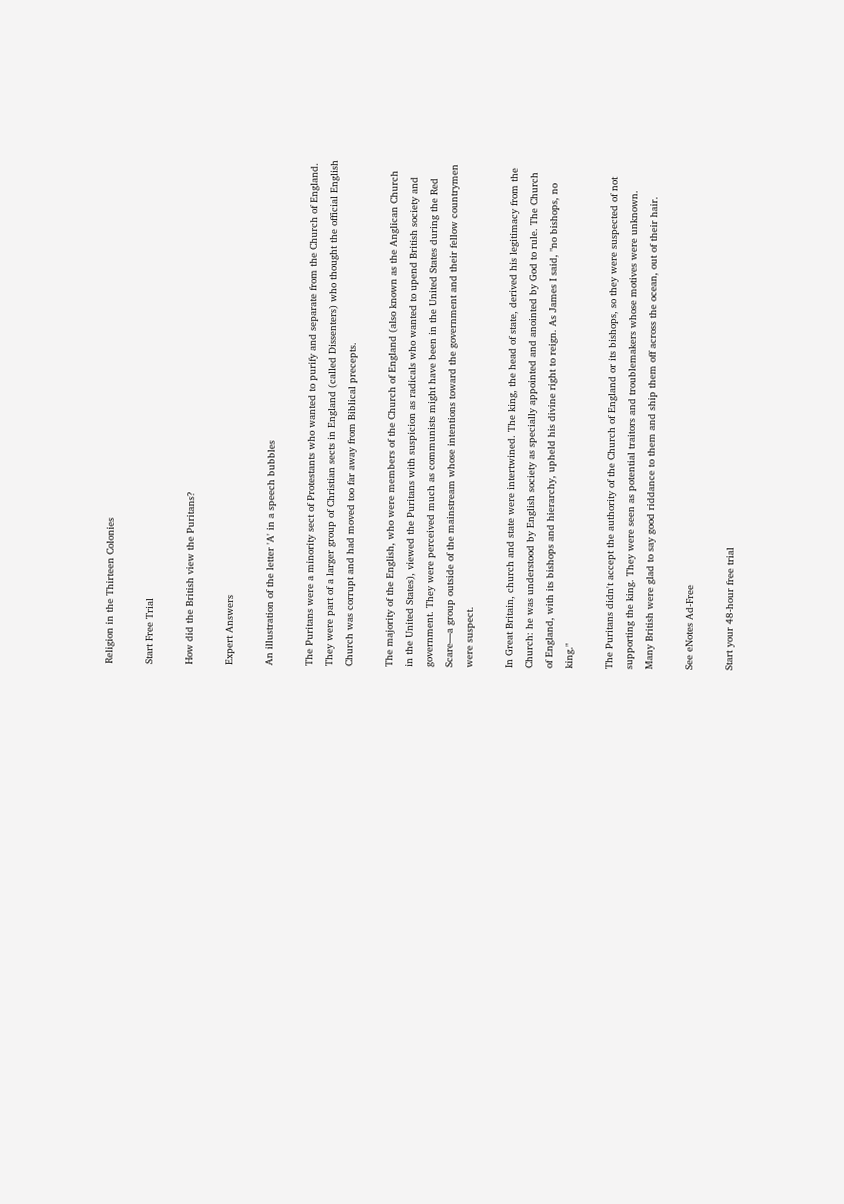Religion in the Thirteen Colonies

Start Free Trial

How did the British view the Puritans?

Expert Answers

An illustration of the letter 'A' in a speech bubbles

The Puritans were a minority sect of Protestants who wanted to purify and separate from the Church of England. They were part of a larger group of Christian sects in England (called Dissenters) who thought the official English Church was corrupt and had moved too far away from Biblical precepts.

The majority of the English, who were members of the Church of England (also known as the Anglican Church in the United States), viewed the Puritans with suspicion as radicals who wanted to upend British society and government. They were perceived much as communists might have been in the United States during the Red Scare—a group outside of the mainstream whose intentions toward the government and their fellow countrymen were suspect.

In Great Britain, church and state were intertwined. The king, the head of state, derived his legitimacy from the Church: he was understood by English society as specially appointed and anointed by God to rule. The Church of England, with its bishops and hierarchy, upheld his divine right to reign. As James I said, "no bishops, no king."

The Puritans didn't accept the authority of the Church of England or its bishops, so they were suspected of not supporting the king. They were seen as potential traitors and troublemakers whose motives were unknown. Many British were glad to say good riddance to them and ship them off across the ocean, out of their hair.

See eNotes Ad-Free

Start your 48-hour free trial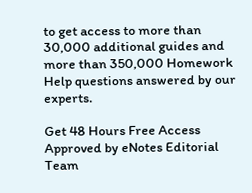to get access to more than 30,000 additional guides and more than 350,000 Homework Help questions answered by our experts.

Get 48 Hours Free Access
Approved by eNotes Editorial Team